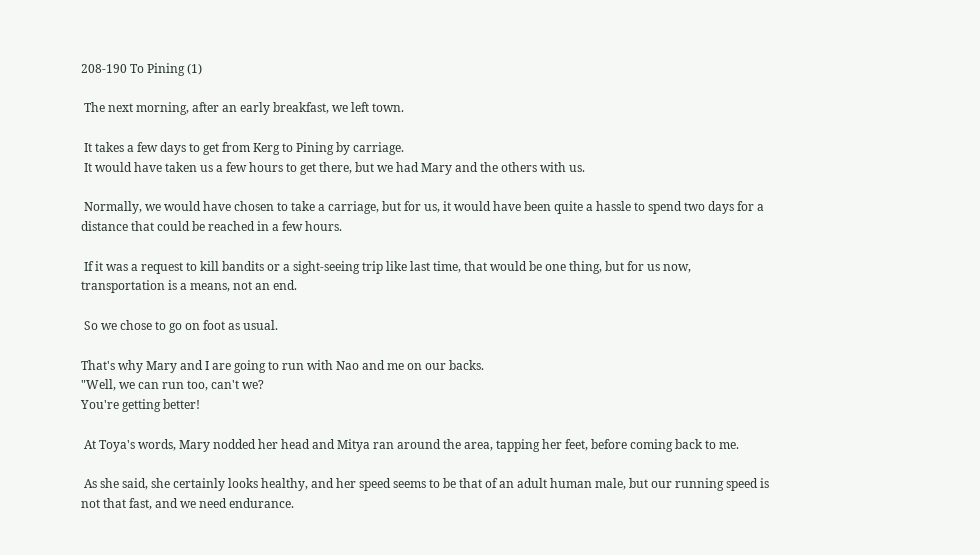208-190 To Pining (1)

 The next morning, after an early breakfast, we left town.

 It takes a few days to get from Kerg to Pining by carriage.
 It would have taken us a few hours to get there, but we had Mary and the others with us.

 Normally, we would have chosen to take a carriage, but for us, it would have been quite a hassle to spend two days for a distance that could be reached in a few hours.

 If it was a request to kill bandits or a sight-seeing trip like last time, that would be one thing, but for us now, transportation is a means, not an end.

 So we chose to go on foot as usual.

That's why Mary and I are going to run with Nao and me on our backs.
"Well, we can run too, can't we?
You're getting better!

 At Toya's words, Mary nodded her head and Mitya ran around the area, tapping her feet, before coming back to me.

 As she said, she certainly looks healthy, and her speed seems to be that of an adult human male, but our running speed is not that fast, and we need endurance.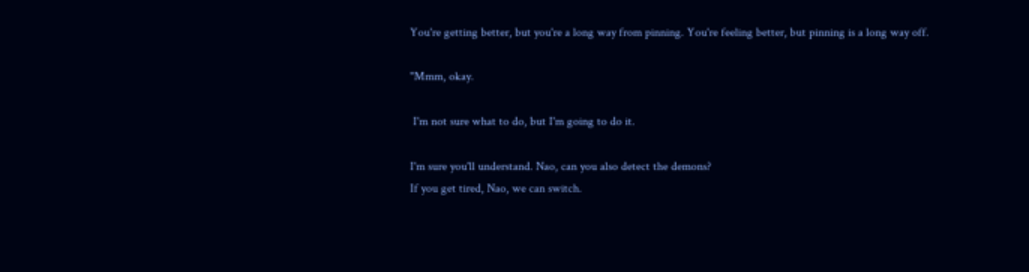You're getting better, but you're a long way from pinning. You're feeling better, but pinning is a long way off.

"Mmm, okay.

 I'm not sure what to do, but I'm going to do it.

I'm sure you'll understand. Nao, can you also detect the demons?
If you get tired, Nao, we can switch.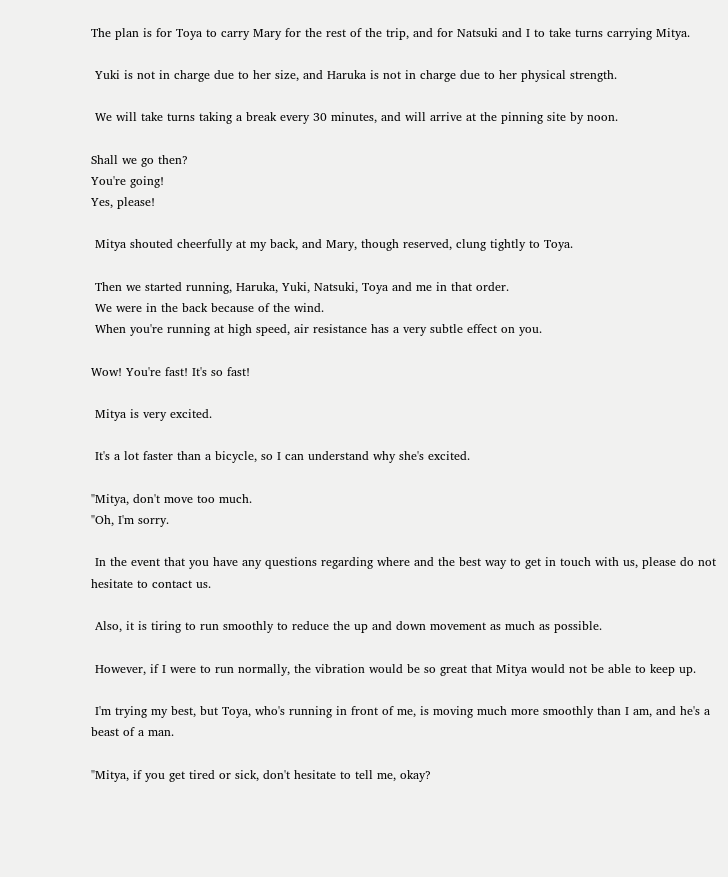The plan is for Toya to carry Mary for the rest of the trip, and for Natsuki and I to take turns carrying Mitya.

 Yuki is not in charge due to her size, and Haruka is not in charge due to her physical strength.

 We will take turns taking a break every 30 minutes, and will arrive at the pinning site by noon.

Shall we go then?
You're going!
Yes, please!

 Mitya shouted cheerfully at my back, and Mary, though reserved, clung tightly to Toya.

 Then we started running, Haruka, Yuki, Natsuki, Toya and me in that order.
 We were in the back because of the wind.
 When you're running at high speed, air resistance has a very subtle effect on you.

Wow! You're fast! It's so fast!

 Mitya is very excited.

 It's a lot faster than a bicycle, so I can understand why she's excited.

"Mitya, don't move too much.
"Oh, I'm sorry.

 In the event that you have any questions regarding where and the best way to get in touch with us, please do not hesitate to contact us.

 Also, it is tiring to run smoothly to reduce the up and down movement as much as possible.

 However, if I were to run normally, the vibration would be so great that Mitya would not be able to keep up.

 I'm trying my best, but Toya, who's running in front of me, is moving much more smoothly than I am, and he's a beast of a man.

"Mitya, if you get tired or sick, don't hesitate to tell me, okay?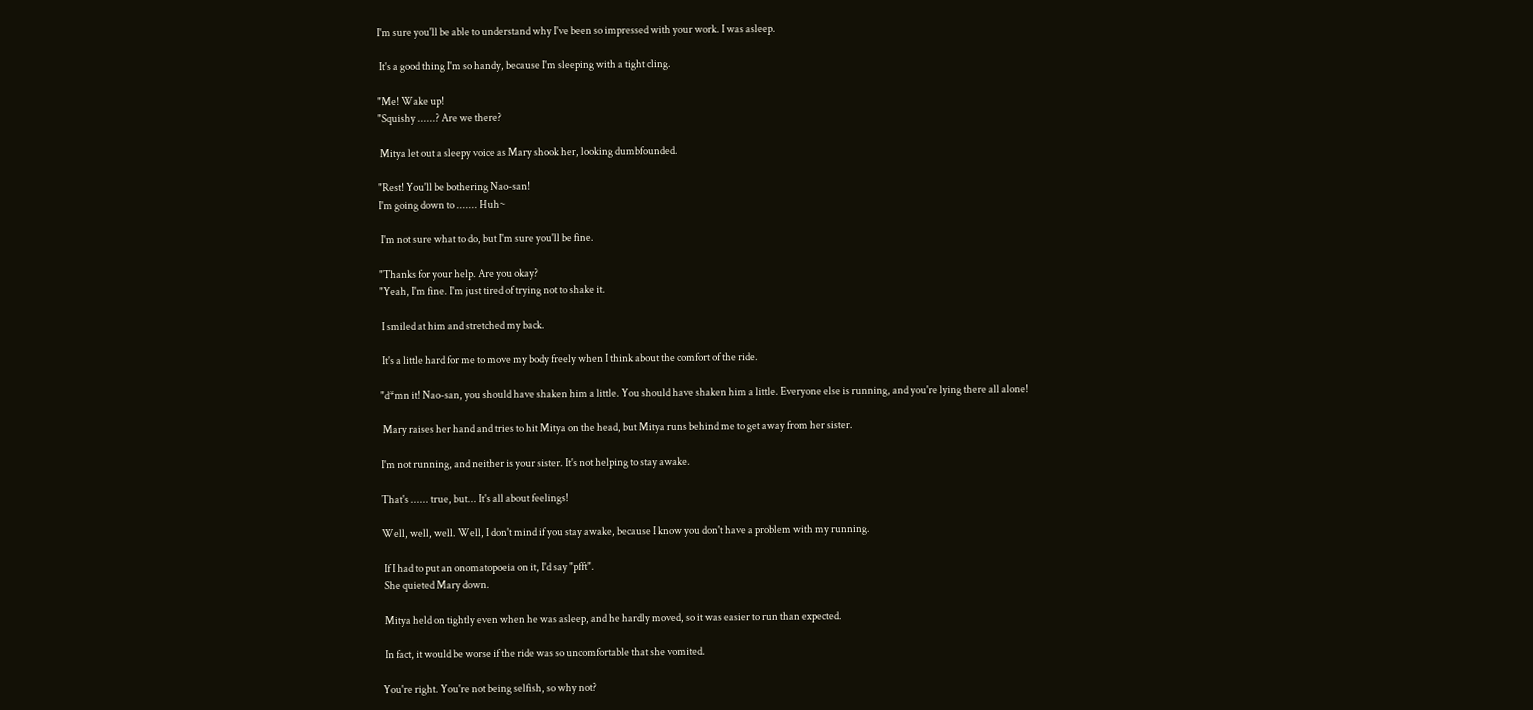I'm sure you'll be able to understand why I've been so impressed with your work. I was asleep.

 It's a good thing I'm so handy, because I'm sleeping with a tight cling.

"Me! Wake up!
"Squishy ......? Are we there?

 Mitya let out a sleepy voice as Mary shook her, looking dumbfounded.

"Rest! You'll be bothering Nao-san!
I'm going down to ....... Huh~

 I'm not sure what to do, but I'm sure you'll be fine.

"Thanks for your help. Are you okay?
"Yeah, I'm fine. I'm just tired of trying not to shake it.

 I smiled at him and stretched my back.

 It's a little hard for me to move my body freely when I think about the comfort of the ride.

"d*mn it! Nao-san, you should have shaken him a little. You should have shaken him a little. Everyone else is running, and you're lying there all alone!

 Mary raises her hand and tries to hit Mitya on the head, but Mitya runs behind me to get away from her sister.

I'm not running, and neither is your sister. It's not helping to stay awake.

That's ...... true, but... It's all about feelings!

Well, well, well. Well, I don't mind if you stay awake, because I know you don't have a problem with my running.

 If I had to put an onomatopoeia on it, I'd say "pfft".
 She quieted Mary down.

 Mitya held on tightly even when he was asleep, and he hardly moved, so it was easier to run than expected.

 In fact, it would be worse if the ride was so uncomfortable that she vomited.

You're right. You're not being selfish, so why not?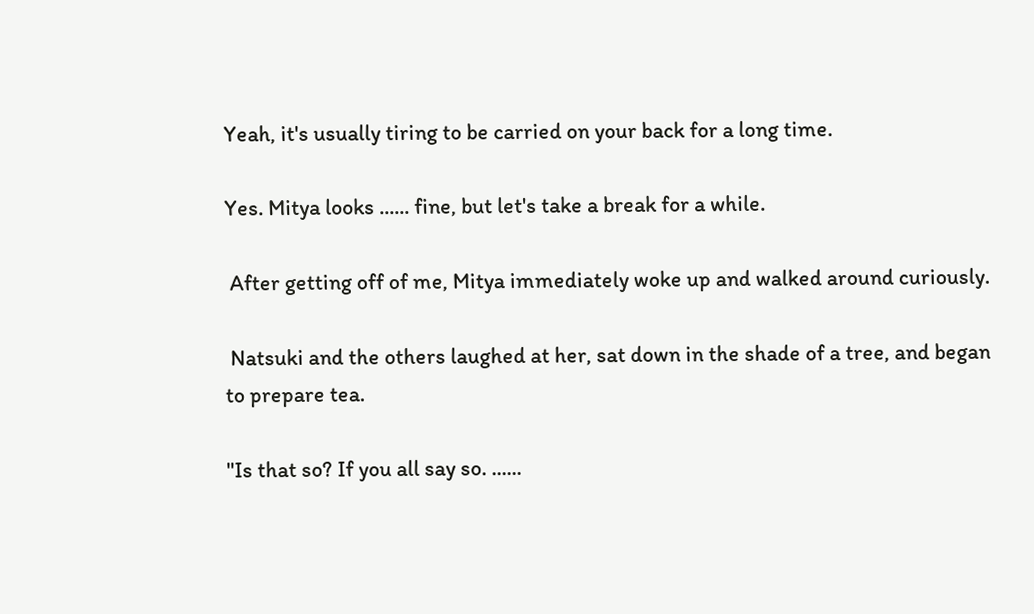Yeah, it's usually tiring to be carried on your back for a long time.

Yes. Mitya looks ...... fine, but let's take a break for a while.

 After getting off of me, Mitya immediately woke up and walked around curiously.

 Natsuki and the others laughed at her, sat down in the shade of a tree, and began to prepare tea.

"Is that so? If you all say so. ......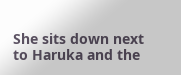She sits down next to Haruka and the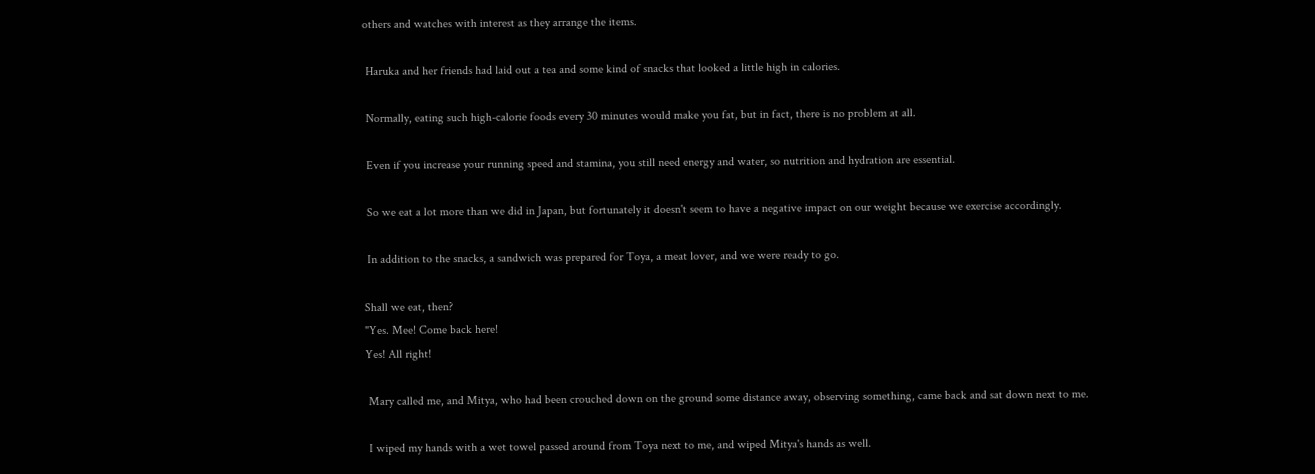others and watches with interest as they arrange the items.

 Haruka and her friends had laid out a tea and some kind of snacks that looked a little high in calories.

 Normally, eating such high-calorie foods every 30 minutes would make you fat, but in fact, there is no problem at all.

 Even if you increase your running speed and stamina, you still need energy and water, so nutrition and hydration are essential.

 So we eat a lot more than we did in Japan, but fortunately it doesn't seem to have a negative impact on our weight because we exercise accordingly.

 In addition to the snacks, a sandwich was prepared for Toya, a meat lover, and we were ready to go.

Shall we eat, then?
"Yes. Mee! Come back here!
Yes! All right!

 Mary called me, and Mitya, who had been crouched down on the ground some distance away, observing something, came back and sat down next to me.

 I wiped my hands with a wet towel passed around from Toya next to me, and wiped Mitya's hands as well.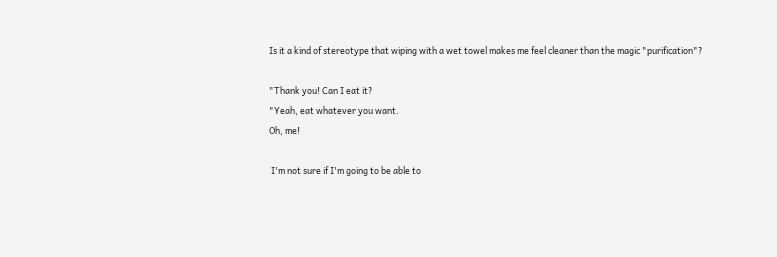Is it a kind of stereotype that wiping with a wet towel makes me feel cleaner than the magic "purification"?

"Thank you! Can I eat it?
"Yeah, eat whatever you want.
Oh, me!

 I'm not sure if I'm going to be able to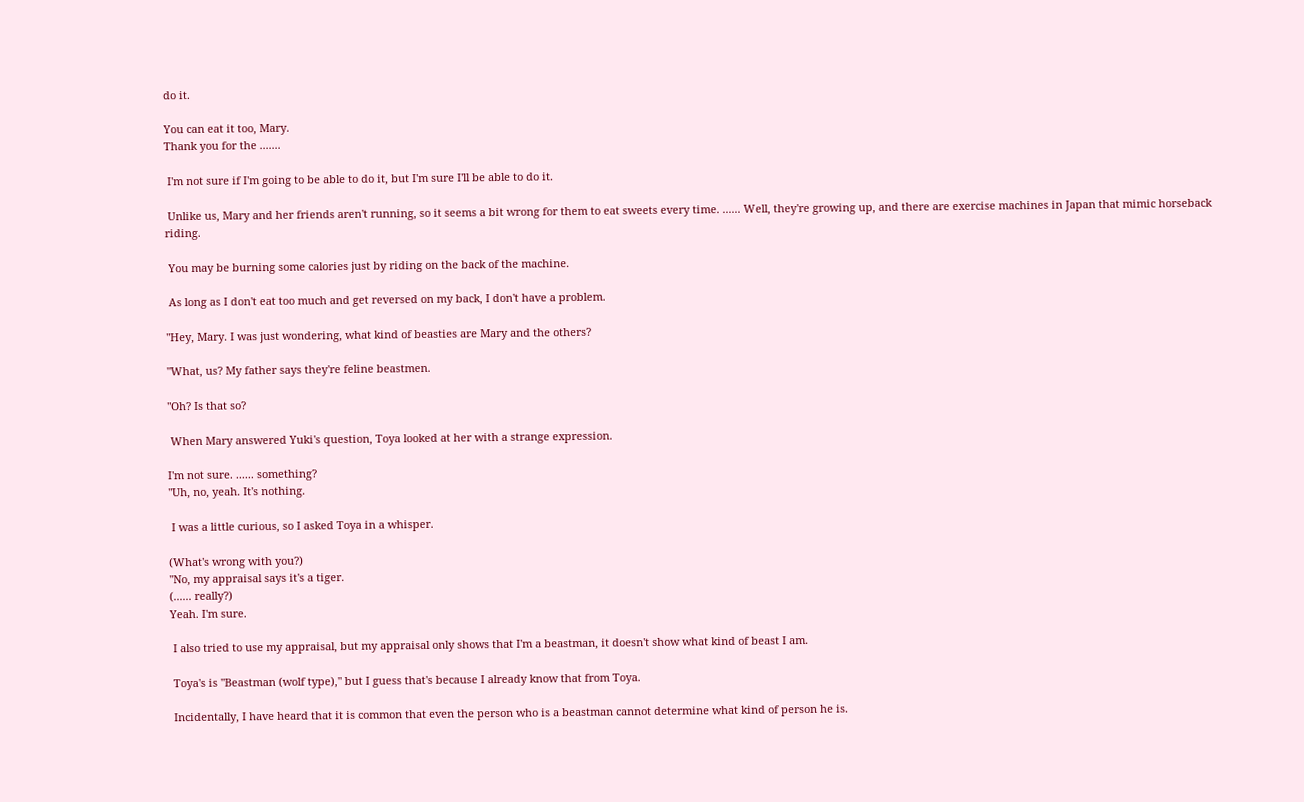do it.

You can eat it too, Mary.
Thank you for the .......

 I'm not sure if I'm going to be able to do it, but I'm sure I'll be able to do it.

 Unlike us, Mary and her friends aren't running, so it seems a bit wrong for them to eat sweets every time. ...... Well, they're growing up, and there are exercise machines in Japan that mimic horseback riding.

 You may be burning some calories just by riding on the back of the machine.

 As long as I don't eat too much and get reversed on my back, I don't have a problem.

"Hey, Mary. I was just wondering, what kind of beasties are Mary and the others?

"What, us? My father says they're feline beastmen.

"Oh? Is that so?

 When Mary answered Yuki's question, Toya looked at her with a strange expression.

I'm not sure. ...... something?
"Uh, no, yeah. It's nothing.

 I was a little curious, so I asked Toya in a whisper.

(What's wrong with you?)
"No, my appraisal says it's a tiger.
(...... really?)
Yeah. I'm sure.

 I also tried to use my appraisal, but my appraisal only shows that I'm a beastman, it doesn't show what kind of beast I am.

 Toya's is "Beastman (wolf type)," but I guess that's because I already know that from Toya.

 Incidentally, I have heard that it is common that even the person who is a beastman cannot determine what kind of person he is.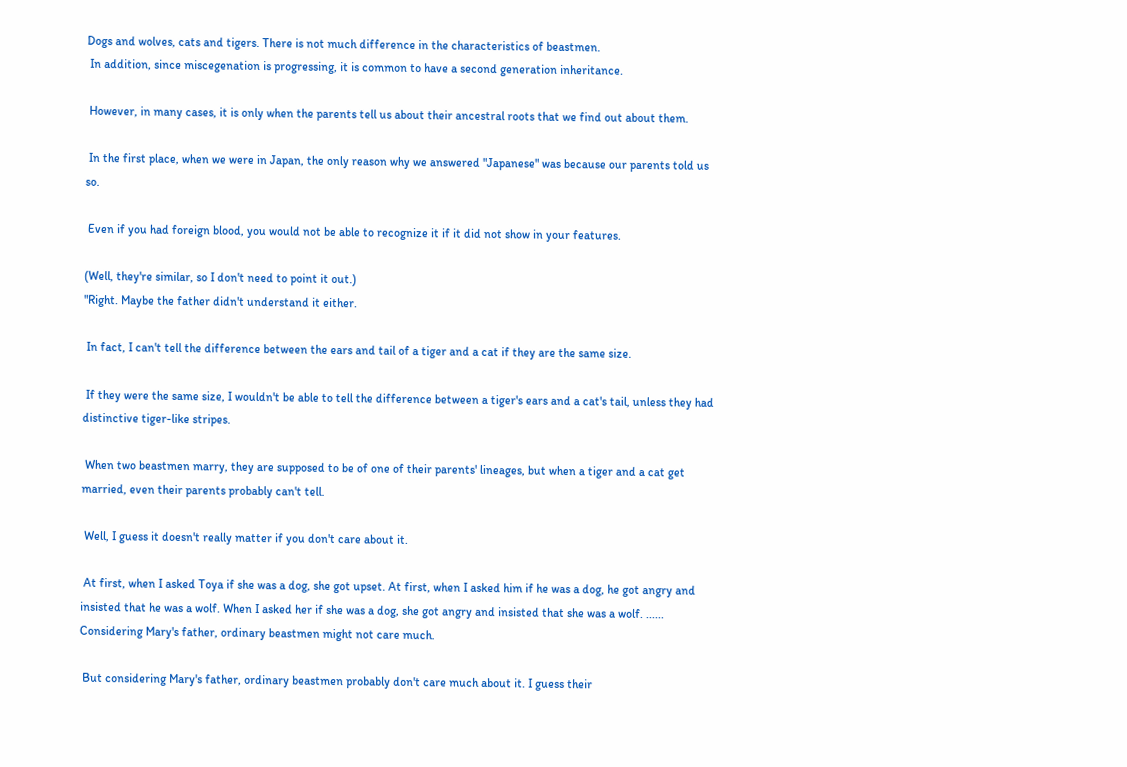Dogs and wolves, cats and tigers. There is not much difference in the characteristics of beastmen.
 In addition, since miscegenation is progressing, it is common to have a second generation inheritance.

 However, in many cases, it is only when the parents tell us about their ancestral roots that we find out about them.

 In the first place, when we were in Japan, the only reason why we answered "Japanese" was because our parents told us so.

 Even if you had foreign blood, you would not be able to recognize it if it did not show in your features.

(Well, they're similar, so I don't need to point it out.)
"Right. Maybe the father didn't understand it either.

 In fact, I can't tell the difference between the ears and tail of a tiger and a cat if they are the same size.

 If they were the same size, I wouldn't be able to tell the difference between a tiger's ears and a cat's tail, unless they had distinctive tiger-like stripes.

 When two beastmen marry, they are supposed to be of one of their parents' lineages, but when a tiger and a cat get married, even their parents probably can't tell.

 Well, I guess it doesn't really matter if you don't care about it.

 At first, when I asked Toya if she was a dog, she got upset. At first, when I asked him if he was a dog, he got angry and insisted that he was a wolf. When I asked her if she was a dog, she got angry and insisted that she was a wolf. ...... Considering Mary's father, ordinary beastmen might not care much.

 But considering Mary's father, ordinary beastmen probably don't care much about it. I guess their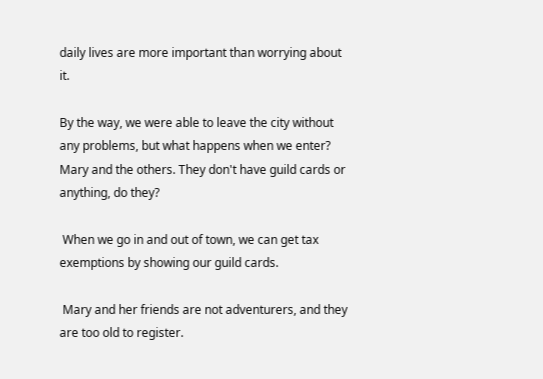daily lives are more important than worrying about it.

By the way, we were able to leave the city without any problems, but what happens when we enter? Mary and the others. They don't have guild cards or anything, do they?

 When we go in and out of town, we can get tax exemptions by showing our guild cards.

 Mary and her friends are not adventurers, and they are too old to register.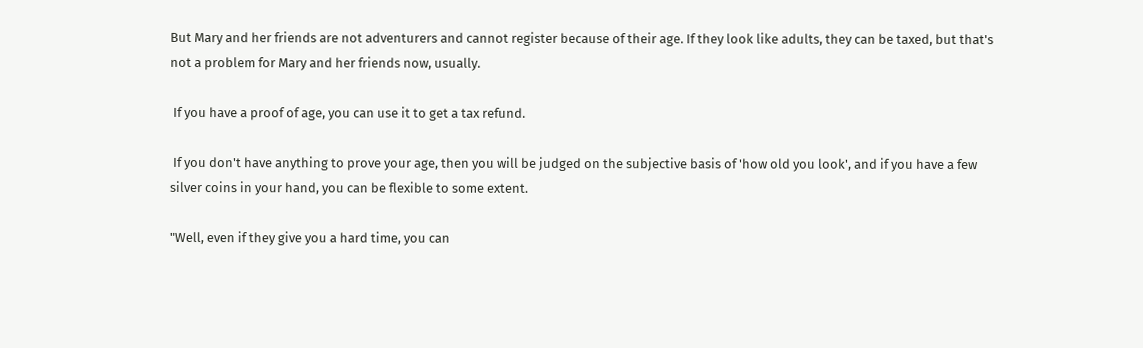But Mary and her friends are not adventurers and cannot register because of their age. If they look like adults, they can be taxed, but that's not a problem for Mary and her friends now, usually.

 If you have a proof of age, you can use it to get a tax refund.

 If you don't have anything to prove your age, then you will be judged on the subjective basis of 'how old you look', and if you have a few silver coins in your hand, you can be flexible to some extent.

"Well, even if they give you a hard time, you can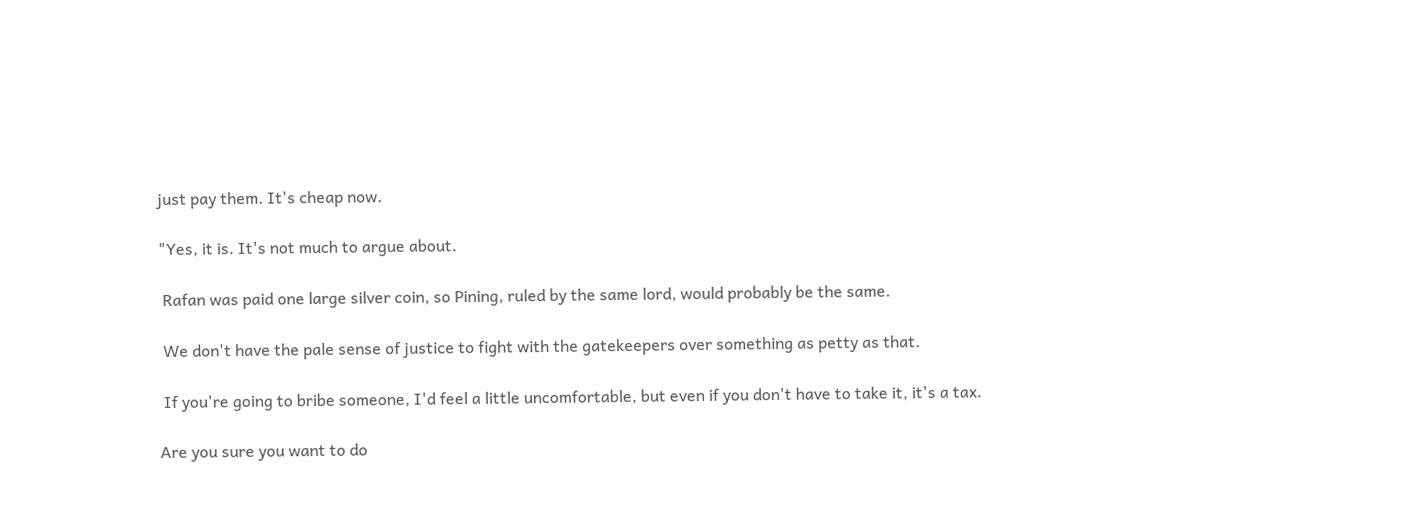just pay them. It's cheap now.

"Yes, it is. It's not much to argue about.

 Rafan was paid one large silver coin, so Pining, ruled by the same lord, would probably be the same.

 We don't have the pale sense of justice to fight with the gatekeepers over something as petty as that.

 If you're going to bribe someone, I'd feel a little uncomfortable, but even if you don't have to take it, it's a tax.

Are you sure you want to do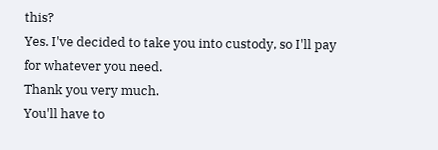this?
Yes. I've decided to take you into custody, so I'll pay for whatever you need.
Thank you very much.
You'll have to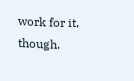work for it, though.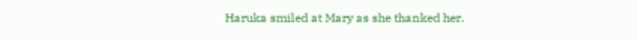Haruka smiled at Mary as she thanked her.